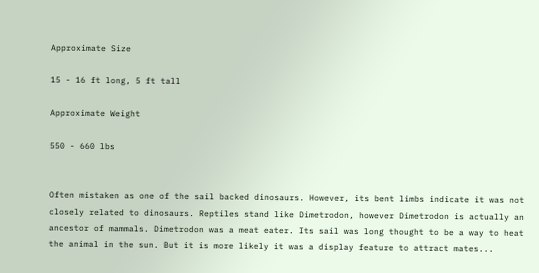Approximate Size

15 - 16 ft long, 5 ft tall

Approximate Weight

550 - 660 lbs


Often mistaken as one of the sail backed dinosaurs. However, its bent limbs indicate it was not closely related to dinosaurs. Reptiles stand like Dimetrodon, however Dimetrodon is actually an ancestor of mammals. Dimetrodon was a meat eater. Its sail was long thought to be a way to heat the animal in the sun. But it is more likely it was a display feature to attract mates...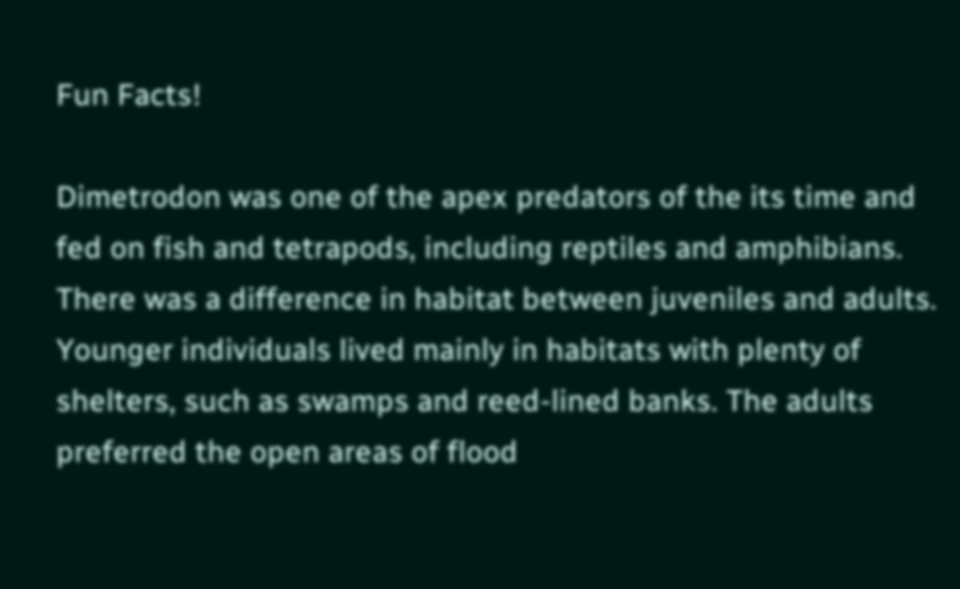Fun Facts!

Dimetrodon was one of the apex predators of the its time and fed on fish and tetrapods, including reptiles and amphibians. There was a difference in habitat between juveniles and adults. Younger individuals lived mainly in habitats with plenty of shelters, such as swamps and reed-lined banks. The adults preferred the open areas of flood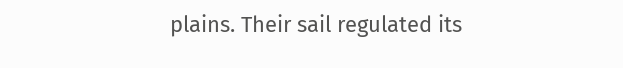plains. Their sail regulated its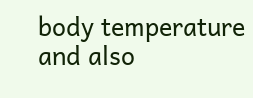body temperature and also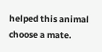helped this animal choose a mate.